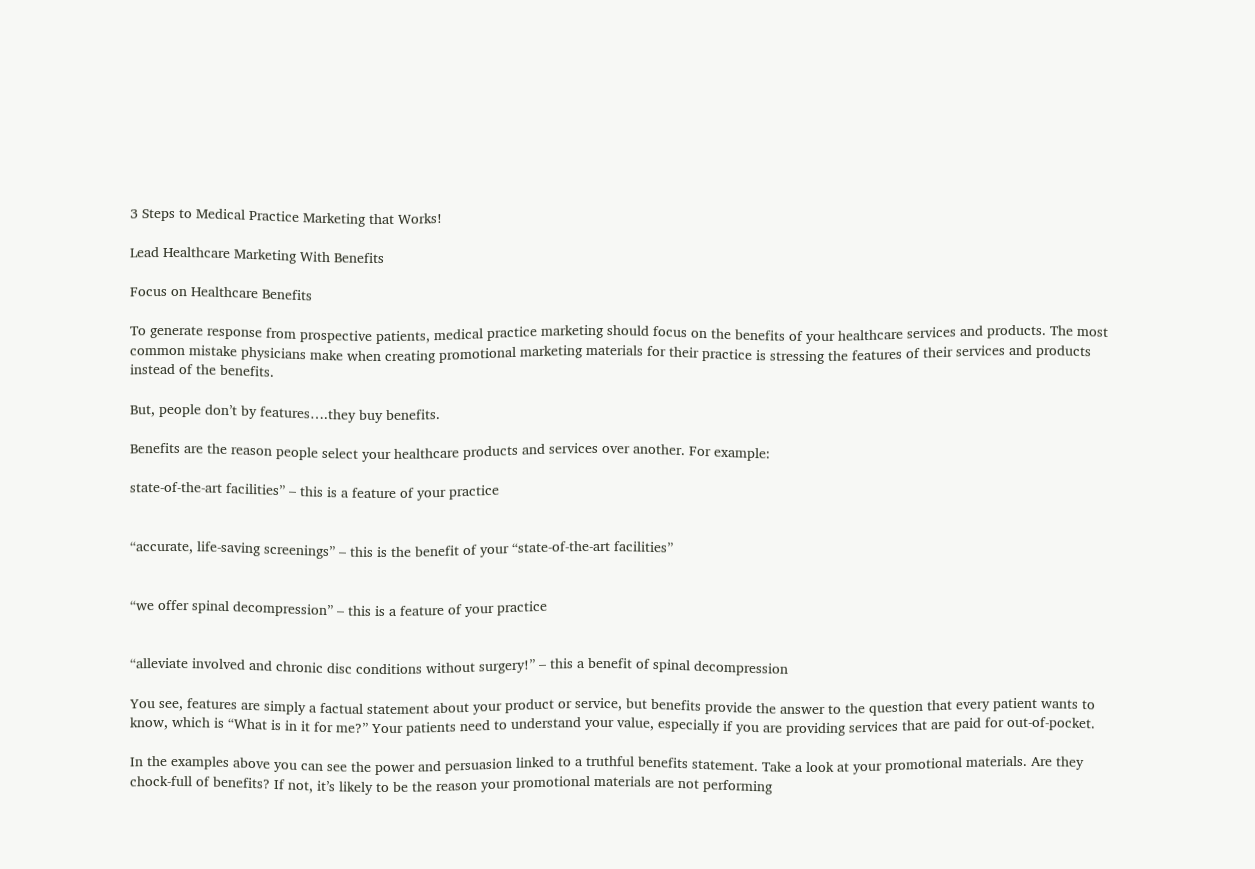3 Steps to Medical Practice Marketing that Works!

Lead Healthcare Marketing With Benefits

Focus on Healthcare Benefits

To generate response from prospective patients, medical practice marketing should focus on the benefits of your healthcare services and products. The most common mistake physicians make when creating promotional marketing materials for their practice is stressing the features of their services and products instead of the benefits.

But, people don’t by features….they buy benefits.

Benefits are the reason people select your healthcare products and services over another. For example:

state-of-the-art facilities” – this is a feature of your practice


“accurate, life-saving screenings” – this is the benefit of your “state-of-the-art facilities”


“we offer spinal decompression” – this is a feature of your practice


“alleviate involved and chronic disc conditions without surgery!” – this a benefit of spinal decompression

You see, features are simply a factual statement about your product or service, but benefits provide the answer to the question that every patient wants to know, which is “What is in it for me?” Your patients need to understand your value, especially if you are providing services that are paid for out-of-pocket.

In the examples above you can see the power and persuasion linked to a truthful benefits statement. Take a look at your promotional materials. Are they chock-full of benefits? If not, it’s likely to be the reason your promotional materials are not performing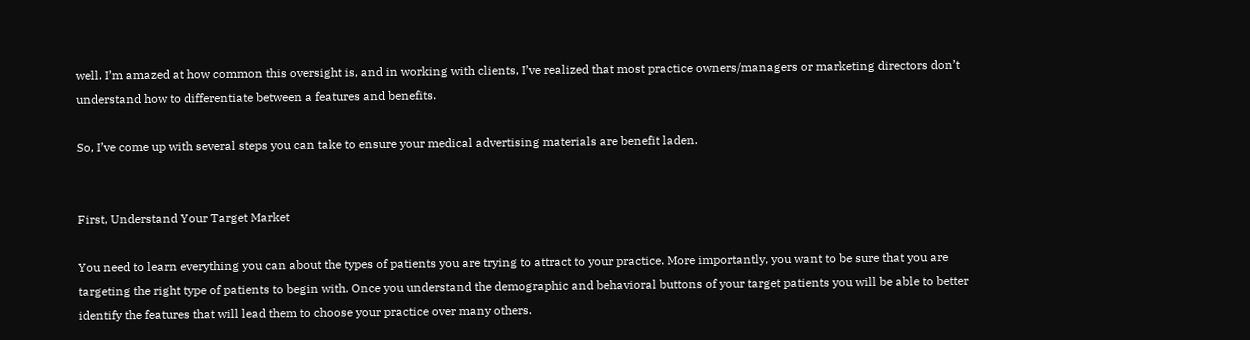well. I’m amazed at how common this oversight is, and in working with clients, I’ve realized that most practice owners/managers or marketing directors don’t understand how to differentiate between a features and benefits.

So, I’ve come up with several steps you can take to ensure your medical advertising materials are benefit laden.


First, Understand Your Target Market

You need to learn everything you can about the types of patients you are trying to attract to your practice. More importantly, you want to be sure that you are targeting the right type of patients to begin with. Once you understand the demographic and behavioral buttons of your target patients you will be able to better identify the features that will lead them to choose your practice over many others.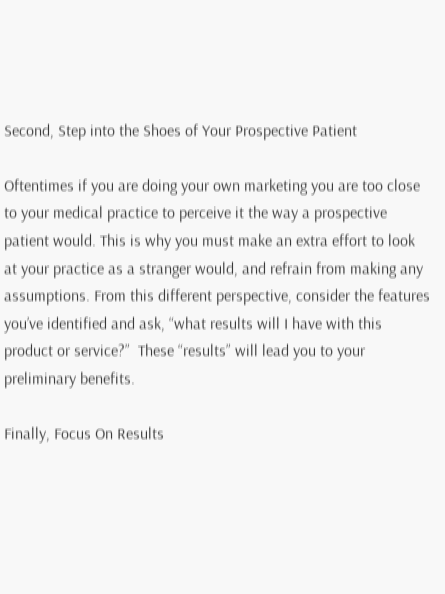Second, Step into the Shoes of Your Prospective Patient

Oftentimes if you are doing your own marketing you are too close to your medical practice to perceive it the way a prospective patient would. This is why you must make an extra effort to look at your practice as a stranger would, and refrain from making any assumptions. From this different perspective, consider the features you’ve identified and ask, “what results will I have with this product or service?”  These “results” will lead you to your preliminary benefits.

Finally, Focus On Results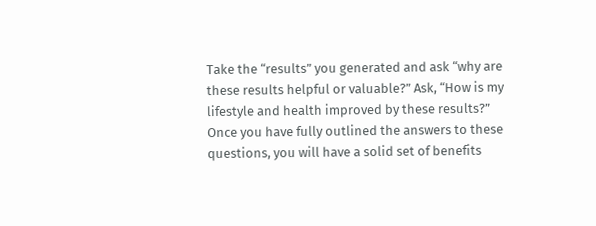Take the “results” you generated and ask “why are these results helpful or valuable?” Ask, “How is my lifestyle and health improved by these results?” Once you have fully outlined the answers to these questions, you will have a solid set of benefits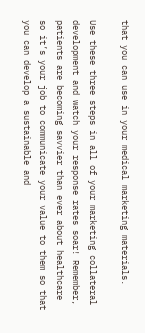that you can use in your medical marketing materials.

Use these three steps in all of your marketing collateral development and watch your response rates soar! Remember, patients are becoming savvier than ever about healthcare so it’s your job to communicate your value to them so that you can develop a sustainable and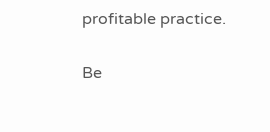profitable practice.

Be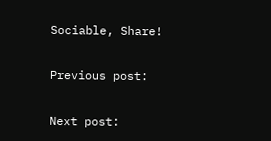Sociable, Share!

Previous post:

Next post: